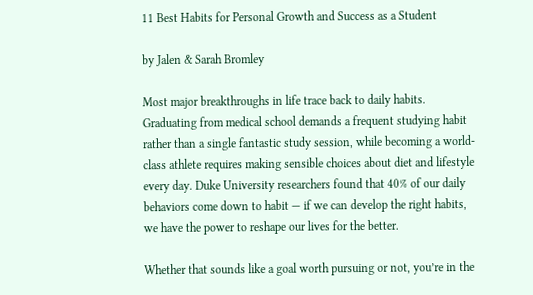11 Best Habits for Personal Growth and Success as a Student

by Jalen & Sarah Bromley

Most major breakthroughs in life trace back to daily habits. Graduating from medical school demands a frequent studying habit rather than a single fantastic study session, while becoming a world-class athlete requires making sensible choices about diet and lifestyle every day. Duke University researchers found that 40% of our daily behaviors come down to habit — if we can develop the right habits, we have the power to reshape our lives for the better.

Whether that sounds like a goal worth pursuing or not, you’re in the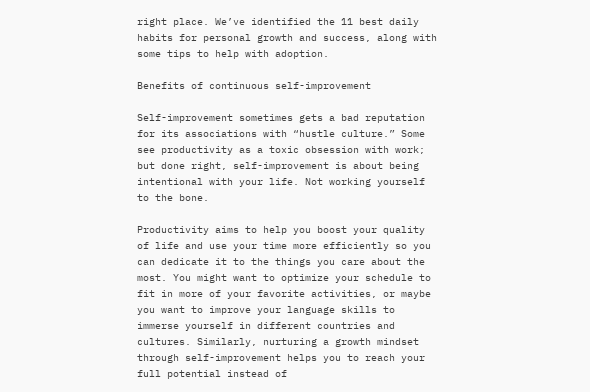right place. We’ve identified the 11 best daily habits for personal growth and success, along with some tips to help with adoption.

Benefits of continuous self-improvement

Self-improvement sometimes gets a bad reputation for its associations with “hustle culture.” Some see productivity as a toxic obsession with work; but done right, self-improvement is about being intentional with your life. Not working yourself to the bone.

Productivity aims to help you boost your quality of life and use your time more efficiently so you can dedicate it to the things you care about the most. You might want to optimize your schedule to fit in more of your favorite activities, or maybe you want to improve your language skills to immerse yourself in different countries and cultures. Similarly, nurturing a growth mindset through self-improvement helps you to reach your full potential instead of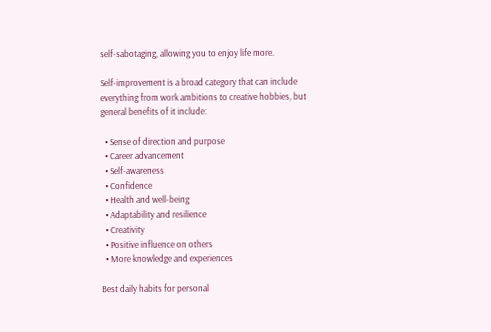self-sabotaging, allowing you to enjoy life more.

Self-improvement is a broad category that can include everything from work ambitions to creative hobbies, but general benefits of it include:

  • Sense of direction and purpose
  • Career advancement
  • Self-awareness
  • Confidence
  • Health and well-being
  • Adaptability and resilience
  • Creativity
  • Positive influence on others
  • More knowledge and experiences

Best daily habits for personal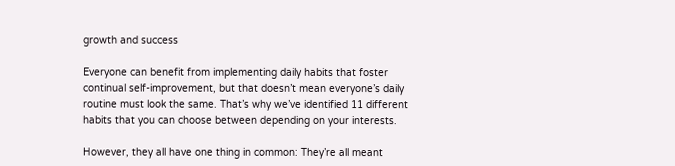growth and success

Everyone can benefit from implementing daily habits that foster continual self-improvement, but that doesn’t mean everyone’s daily routine must look the same. That’s why we’ve identified 11 different habits that you can choose between depending on your interests.

However, they all have one thing in common: They’re all meant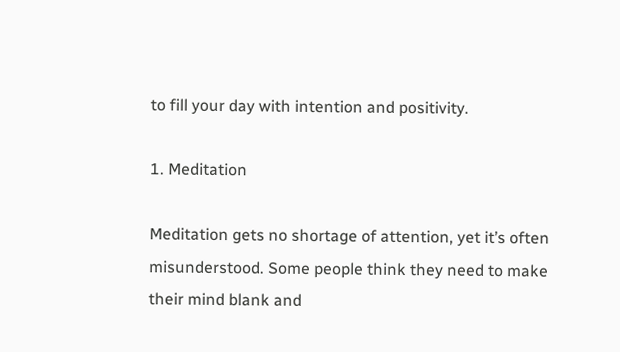to fill your day with intention and positivity.

1. Meditation

Meditation gets no shortage of attention, yet it’s often misunderstood. Some people think they need to make their mind blank and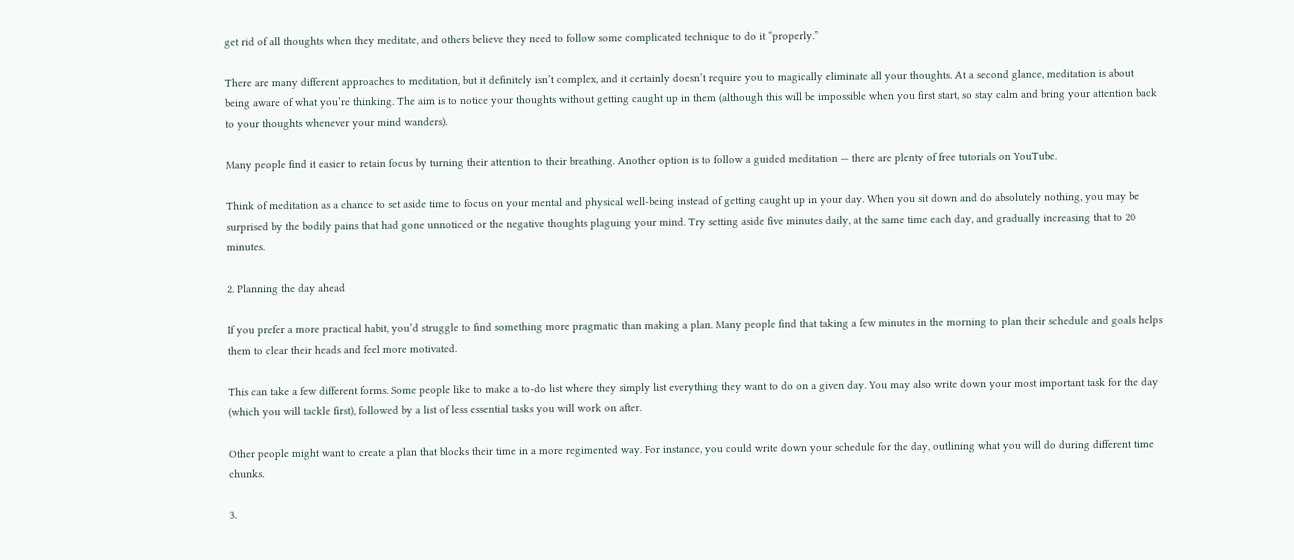get rid of all thoughts when they meditate, and others believe they need to follow some complicated technique to do it “properly.”

There are many different approaches to meditation, but it definitely isn’t complex, and it certainly doesn’t require you to magically eliminate all your thoughts. At a second glance, meditation is about being aware of what you’re thinking. The aim is to notice your thoughts without getting caught up in them (although this will be impossible when you first start, so stay calm and bring your attention back to your thoughts whenever your mind wanders).

Many people find it easier to retain focus by turning their attention to their breathing. Another option is to follow a guided meditation — there are plenty of free tutorials on YouTube.

Think of meditation as a chance to set aside time to focus on your mental and physical well-being instead of getting caught up in your day. When you sit down and do absolutely nothing, you may be surprised by the bodily pains that had gone unnoticed or the negative thoughts plaguing your mind. Try setting aside five minutes daily, at the same time each day, and gradually increasing that to 20 minutes.

2. Planning the day ahead

If you prefer a more practical habit, you’d struggle to find something more pragmatic than making a plan. Many people find that taking a few minutes in the morning to plan their schedule and goals helps them to clear their heads and feel more motivated.

This can take a few different forms. Some people like to make a to-do list where they simply list everything they want to do on a given day. You may also write down your most important task for the day (which you will tackle first), followed by a list of less essential tasks you will work on after.

Other people might want to create a plan that blocks their time in a more regimented way. For instance, you could write down your schedule for the day, outlining what you will do during different time chunks.

3.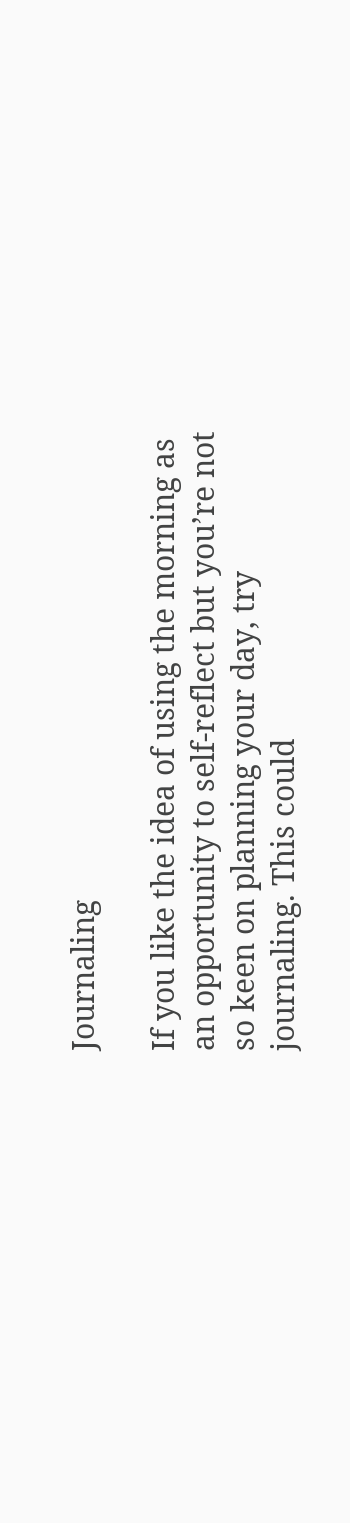Journaling

If you like the idea of using the morning as an opportunity to self-reflect but you’re not so keen on planning your day, try journaling. This could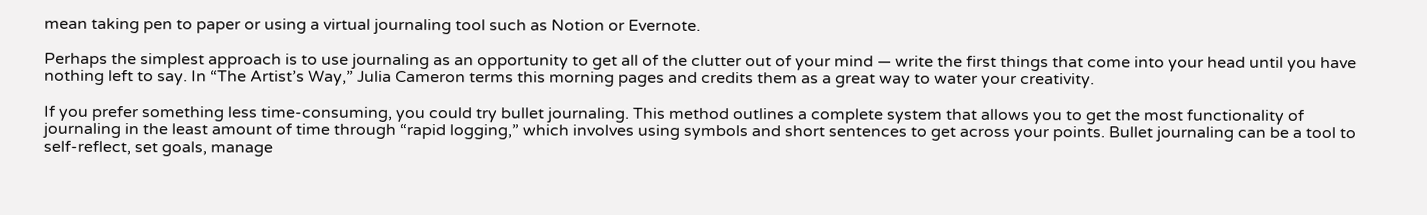mean taking pen to paper or using a virtual journaling tool such as Notion or Evernote.

Perhaps the simplest approach is to use journaling as an opportunity to get all of the clutter out of your mind — write the first things that come into your head until you have nothing left to say. In “The Artist’s Way,” Julia Cameron terms this morning pages and credits them as a great way to water your creativity.

If you prefer something less time-consuming, you could try bullet journaling. This method outlines a complete system that allows you to get the most functionality of journaling in the least amount of time through “rapid logging,” which involves using symbols and short sentences to get across your points. Bullet journaling can be a tool to self-reflect, set goals, manage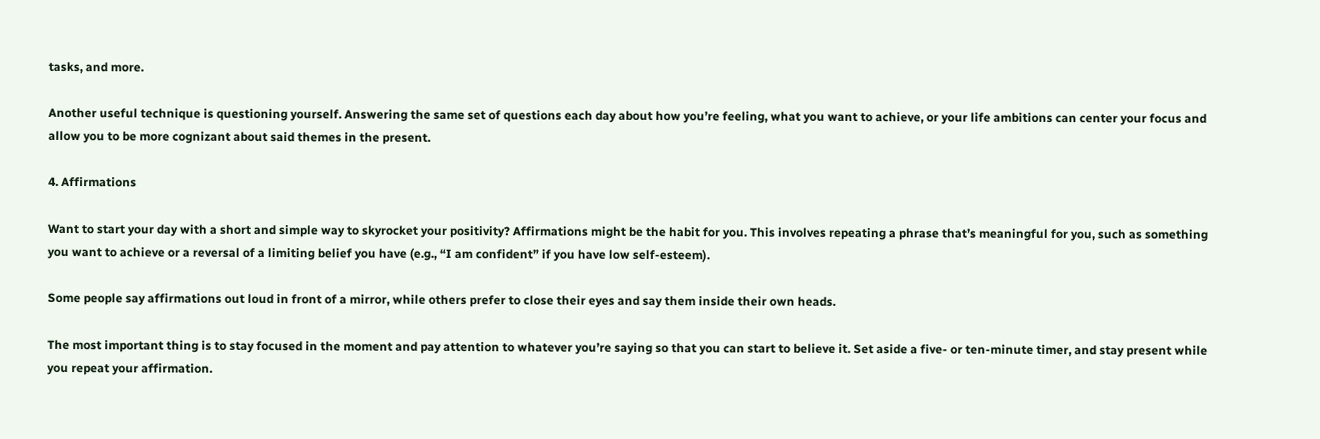tasks, and more.

Another useful technique is questioning yourself. Answering the same set of questions each day about how you’re feeling, what you want to achieve, or your life ambitions can center your focus and allow you to be more cognizant about said themes in the present.

4. Affirmations

Want to start your day with a short and simple way to skyrocket your positivity? Affirmations might be the habit for you. This involves repeating a phrase that’s meaningful for you, such as something you want to achieve or a reversal of a limiting belief you have (e.g., “I am confident” if you have low self-esteem).

Some people say affirmations out loud in front of a mirror, while others prefer to close their eyes and say them inside their own heads.

The most important thing is to stay focused in the moment and pay attention to whatever you’re saying so that you can start to believe it. Set aside a five- or ten-minute timer, and stay present while you repeat your affirmation.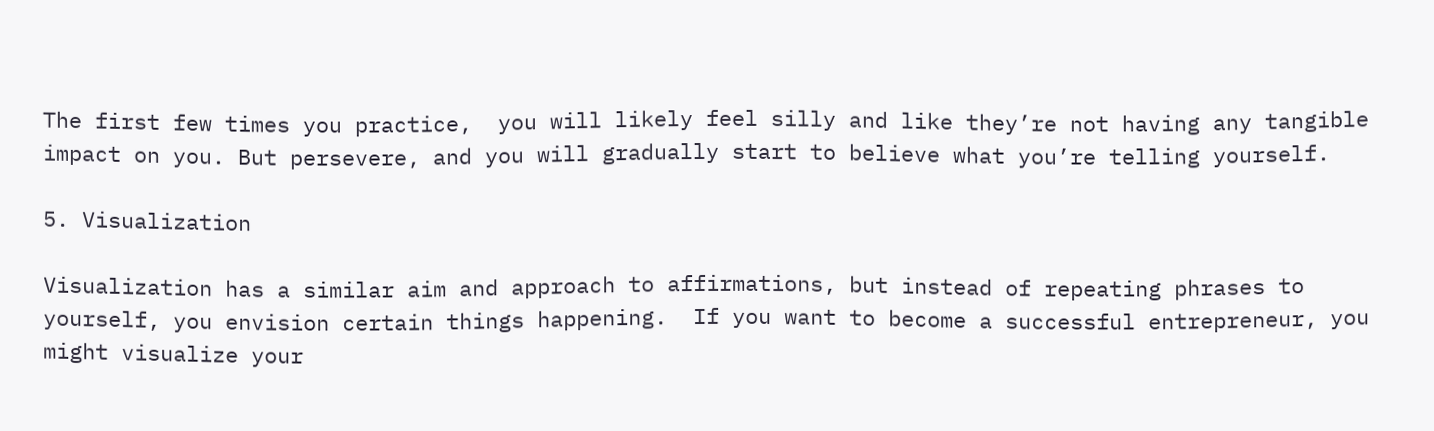The first few times you practice,  you will likely feel silly and like they’re not having any tangible impact on you. But persevere, and you will gradually start to believe what you’re telling yourself.

5. Visualization

Visualization has a similar aim and approach to affirmations, but instead of repeating phrases to yourself, you envision certain things happening.  If you want to become a successful entrepreneur, you might visualize your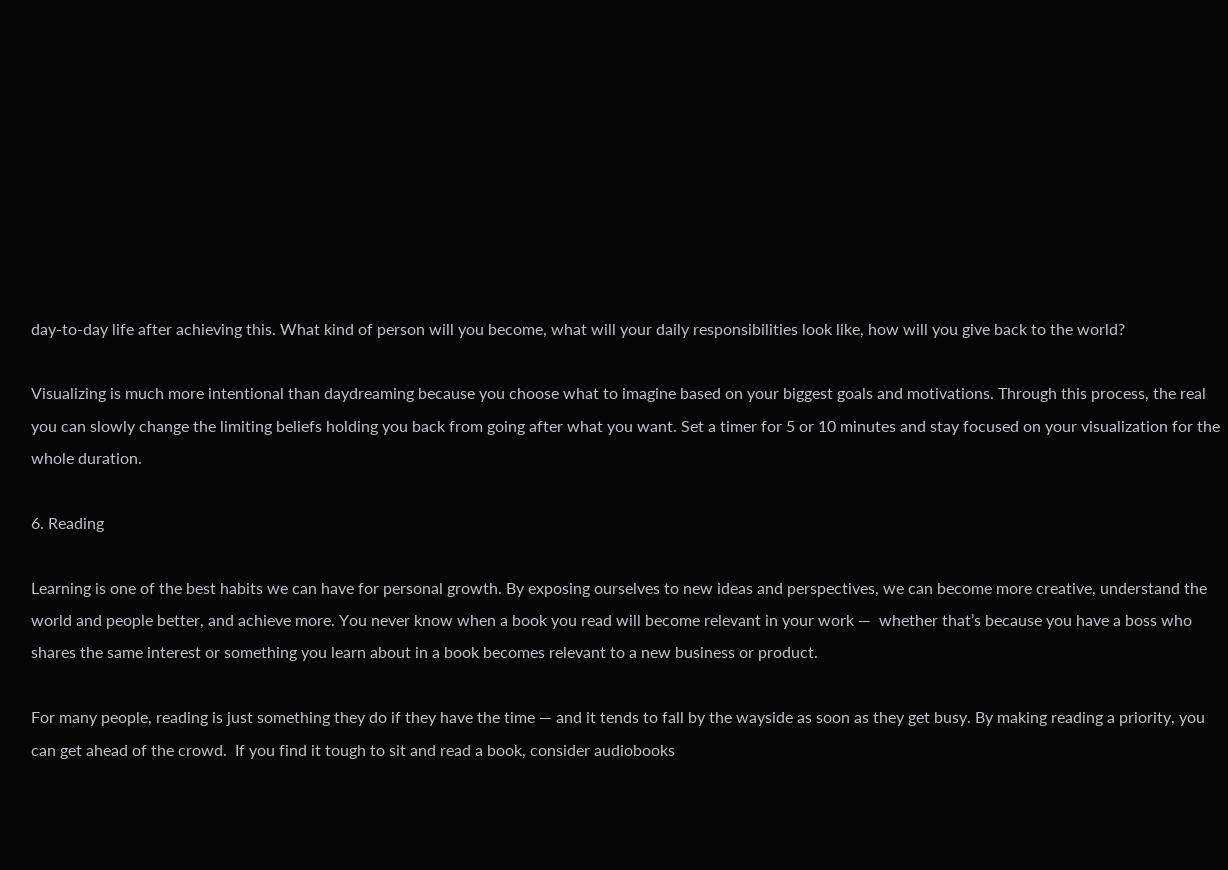day-to-day life after achieving this. What kind of person will you become, what will your daily responsibilities look like, how will you give back to the world?

Visualizing is much more intentional than daydreaming because you choose what to imagine based on your biggest goals and motivations. Through this process, the real you can slowly change the limiting beliefs holding you back from going after what you want. Set a timer for 5 or 10 minutes and stay focused on your visualization for the whole duration.

6. Reading

Learning is one of the best habits we can have for personal growth. By exposing ourselves to new ideas and perspectives, we can become more creative, understand the world and people better, and achieve more. You never know when a book you read will become relevant in your work —  whether that’s because you have a boss who shares the same interest or something you learn about in a book becomes relevant to a new business or product.

For many people, reading is just something they do if they have the time — and it tends to fall by the wayside as soon as they get busy. By making reading a priority, you can get ahead of the crowd.  If you find it tough to sit and read a book, consider audiobooks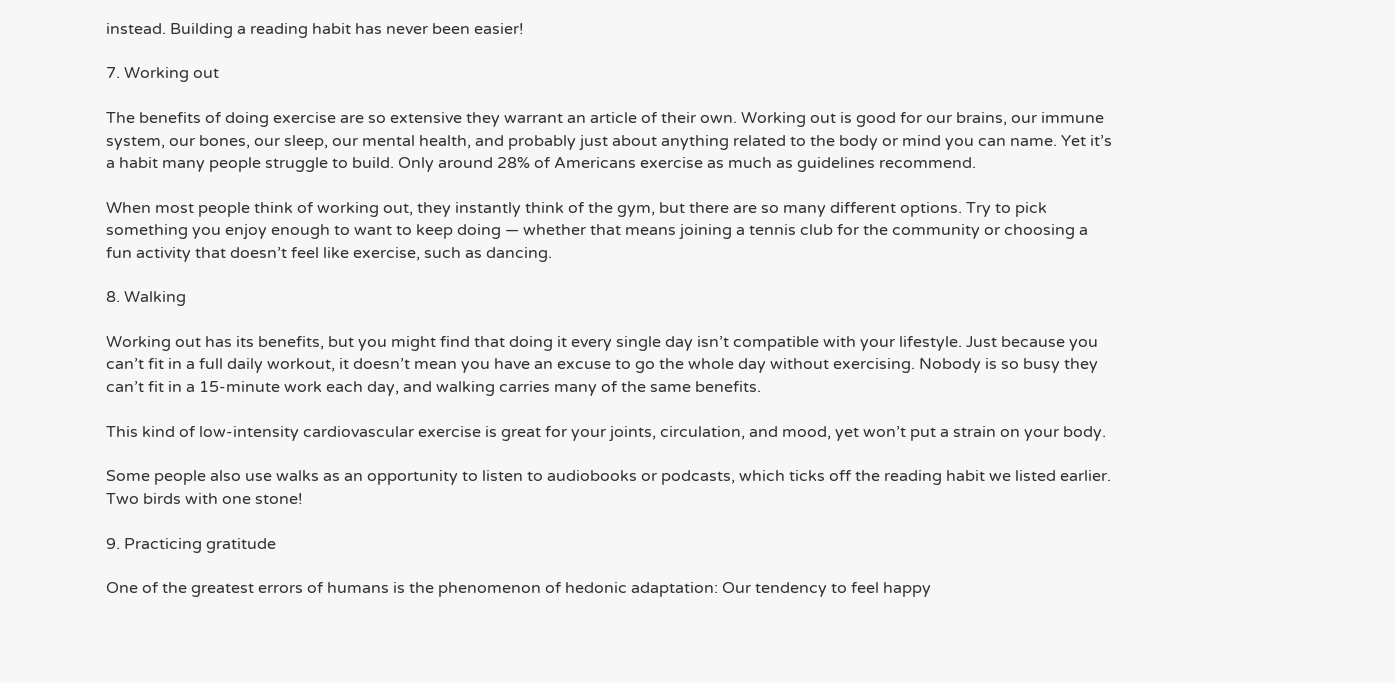instead. Building a reading habit has never been easier!

7. Working out

The benefits of doing exercise are so extensive they warrant an article of their own. Working out is good for our brains, our immune system, our bones, our sleep, our mental health, and probably just about anything related to the body or mind you can name. Yet it’s a habit many people struggle to build. Only around 28% of Americans exercise as much as guidelines recommend.

When most people think of working out, they instantly think of the gym, but there are so many different options. Try to pick something you enjoy enough to want to keep doing — whether that means joining a tennis club for the community or choosing a fun activity that doesn’t feel like exercise, such as dancing.

8. Walking

Working out has its benefits, but you might find that doing it every single day isn’t compatible with your lifestyle. Just because you can’t fit in a full daily workout, it doesn’t mean you have an excuse to go the whole day without exercising. Nobody is so busy they can’t fit in a 15-minute work each day, and walking carries many of the same benefits.

This kind of low-intensity cardiovascular exercise is great for your joints, circulation, and mood, yet won’t put a strain on your body.

Some people also use walks as an opportunity to listen to audiobooks or podcasts, which ticks off the reading habit we listed earlier. Two birds with one stone!

9. Practicing gratitude

One of the greatest errors of humans is the phenomenon of hedonic adaptation: Our tendency to feel happy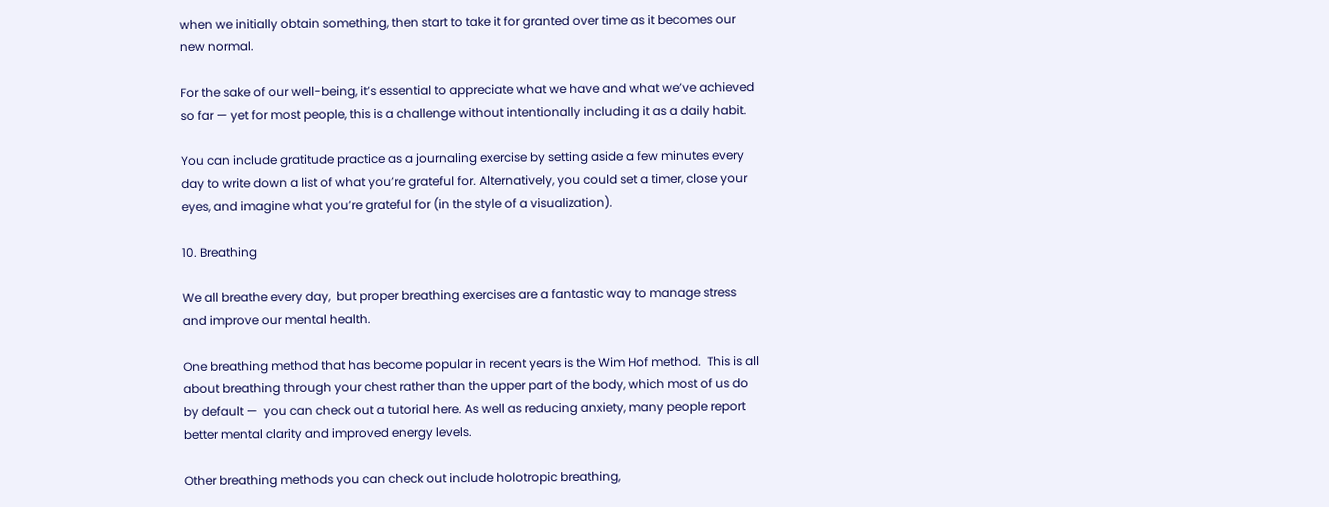when we initially obtain something, then start to take it for granted over time as it becomes our new normal.

For the sake of our well-being, it’s essential to appreciate what we have and what we’ve achieved so far — yet for most people, this is a challenge without intentionally including it as a daily habit.

You can include gratitude practice as a journaling exercise by setting aside a few minutes every day to write down a list of what you’re grateful for. Alternatively, you could set a timer, close your eyes, and imagine what you’re grateful for (in the style of a visualization).

10. Breathing

We all breathe every day,  but proper breathing exercises are a fantastic way to manage stress and improve our mental health.

One breathing method that has become popular in recent years is the Wim Hof method.  This is all about breathing through your chest rather than the upper part of the body, which most of us do by default —  you can check out a tutorial here. As well as reducing anxiety, many people report better mental clarity and improved energy levels.

Other breathing methods you can check out include holotropic breathing,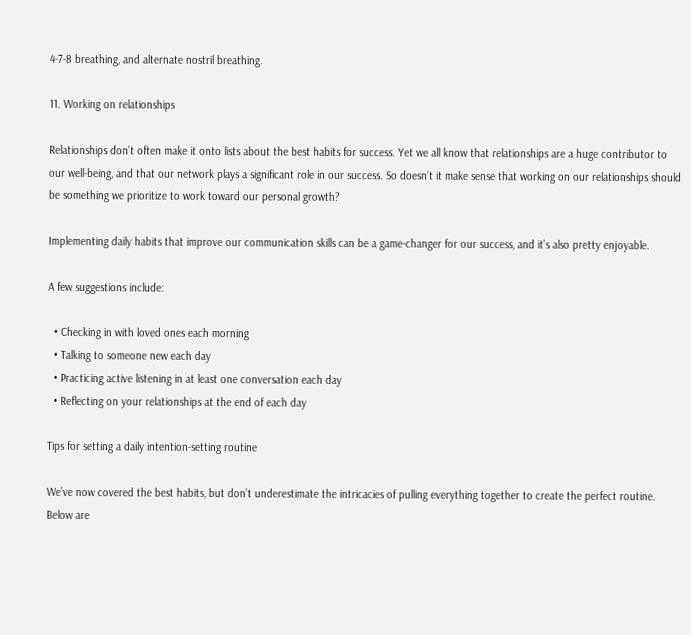4-7-8 breathing, and alternate nostril breathing.

11. Working on relationships

Relationships don’t often make it onto lists about the best habits for success. Yet we all know that relationships are a huge contributor to our well-being, and that our network plays a significant role in our success. So doesn’t it make sense that working on our relationships should be something we prioritize to work toward our personal growth?

Implementing daily habits that improve our communication skills can be a game-changer for our success, and it’s also pretty enjoyable.

A few suggestions include:

  • Checking in with loved ones each morning
  • Talking to someone new each day
  • Practicing active listening in at least one conversation each day
  • Reflecting on your relationships at the end of each day

Tips for setting a daily intention-setting routine

We’ve now covered the best habits, but don’t underestimate the intricacies of pulling everything together to create the perfect routine. Below are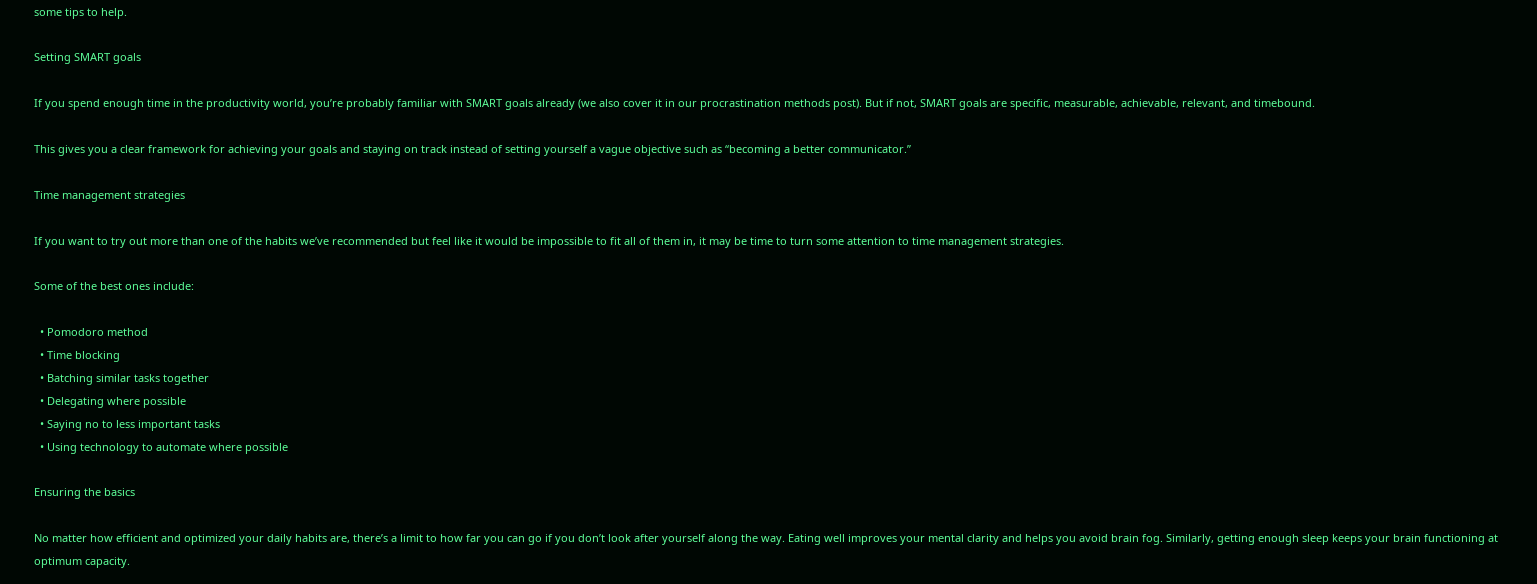some tips to help.

Setting SMART goals

If you spend enough time in the productivity world, you’re probably familiar with SMART goals already (we also cover it in our procrastination methods post). But if not, SMART goals are specific, measurable, achievable, relevant, and timebound.

This gives you a clear framework for achieving your goals and staying on track instead of setting yourself a vague objective such as “becoming a better communicator.”

Time management strategies

If you want to try out more than one of the habits we’ve recommended but feel like it would be impossible to fit all of them in, it may be time to turn some attention to time management strategies.

Some of the best ones include:

  • Pomodoro method
  • Time blocking
  • Batching similar tasks together
  • Delegating where possible
  • Saying no to less important tasks
  • Using technology to automate where possible

Ensuring the basics

No matter how efficient and optimized your daily habits are, there’s a limit to how far you can go if you don’t look after yourself along the way. Eating well improves your mental clarity and helps you avoid brain fog. Similarly, getting enough sleep keeps your brain functioning at optimum capacity.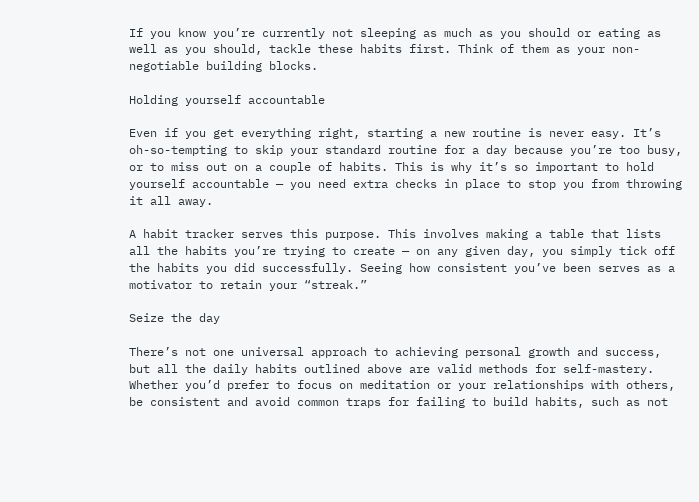If you know you’re currently not sleeping as much as you should or eating as well as you should, tackle these habits first. Think of them as your non-negotiable building blocks.

Holding yourself accountable

Even if you get everything right, starting a new routine is never easy. It’s oh-so-tempting to skip your standard routine for a day because you’re too busy, or to miss out on a couple of habits. This is why it’s so important to hold yourself accountable — you need extra checks in place to stop you from throwing it all away.

A habit tracker serves this purpose. This involves making a table that lists all the habits you’re trying to create — on any given day, you simply tick off the habits you did successfully. Seeing how consistent you’ve been serves as a motivator to retain your “streak.”

Seize the day

There’s not one universal approach to achieving personal growth and success, but all the daily habits outlined above are valid methods for self-mastery. Whether you’d prefer to focus on meditation or your relationships with others, be consistent and avoid common traps for failing to build habits, such as not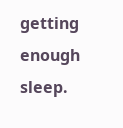getting enough sleep.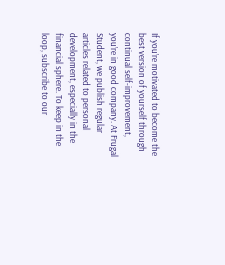If you’re motivated to become the best version of yourself through continual self-improvement, you’re in good company. At Frugal Student, we publish regular articles related to personal development, especially in the financial sphere. To keep in the loop, subscribe to our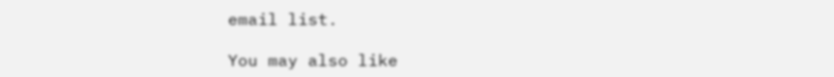email list.

You may also like